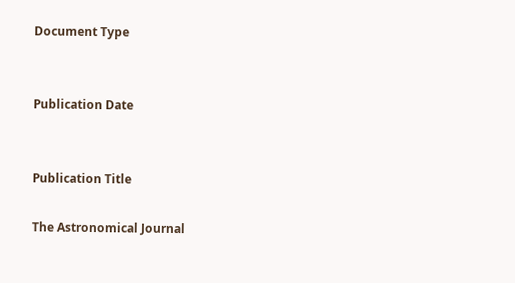Document Type


Publication Date


Publication Title

The Astronomical Journal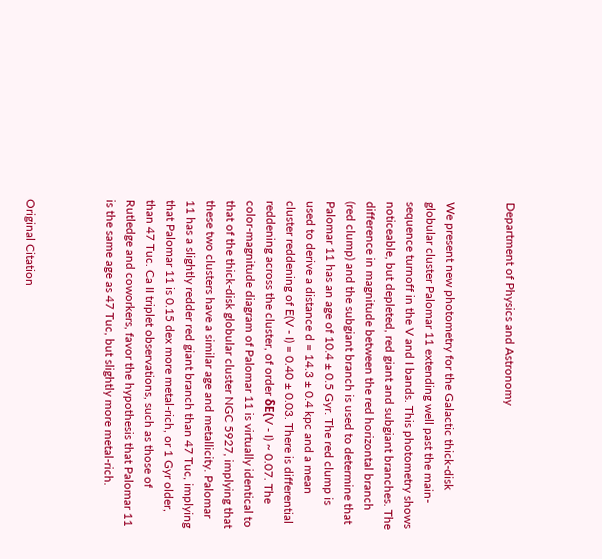Department of Physics and Astronomy


We present new photometry for the Galactic thick-disk globular cluster Palomar 11 extending well past the main-sequence turnoff in the V and I bands. This photometry shows noticeable, but depleted, red giant and subgiant branches. The difference in magnitude between the red horizontal branch (red clump) and the subgiant branch is used to determine that Palomar 11 has an age of 10.4 ± 0.5 Gyr. The red clump is used to derive a distance d = 14.3 ± 0.4 kpc and a mean cluster reddening of E(V - I) = 0.40 ± 0.03. There is differential reddening across the cluster, of order δE(V - I) ~ 0.07. The color-magnitude diagram of Palomar 11 is virtually identical to that of the thick-disk globular cluster NGC 5927, implying that these two clusters have a similar age and metallicity. Palomar 11 has a slightly redder red giant branch than 47 Tuc, implying that Palomar 11 is 0.15 dex more metal-rich, or 1 Gyr older, than 47 Tuc. Ca II triplet observations, such as those of Rutledge and coworkers, favor the hypothesis that Palomar 11 is the same age as 47 Tuc, but slightly more metal-rich.



Original Citation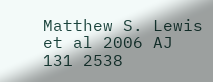Matthew S. Lewis et al 2006 AJ 131 2538